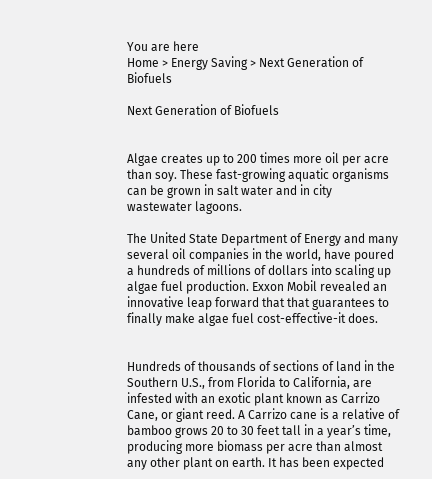You are here
Home > Energy Saving > Next Generation of Biofuels

Next Generation of Biofuels


Algae creates up to 200 times more oil per acre than soy. These fast-growing aquatic organisms can be grown in salt water and in city wastewater lagoons.

The United State Department of Energy and many several oil companies in the world, have poured a hundreds of millions of dollars into scaling up algae fuel production. Exxon Mobil revealed an innovative leap forward that that guarantees to finally make algae fuel cost-effective-it does.


Hundreds of thousands of sections of land in the Southern U.S., from Florida to California, are infested with an exotic plant known as Carrizo Cane, or giant reed. A Carrizo cane is a relative of bamboo grows 20 to 30 feet tall in a year’s time, producing more biomass per acre than almost any other plant on earth. It has been expected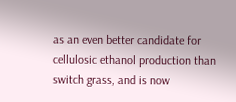as an even better candidate for cellulosic ethanol production than switch grass, and is now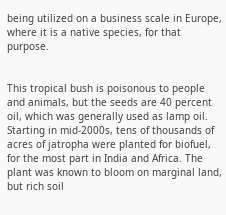being utilized on a business scale in Europe, where it is a native species, for that purpose.


This tropical bush is poisonous to people and animals, but the seeds are 40 percent oil, which was generally used as lamp oil. Starting in mid-2000s, tens of thousands of acres of jatropha were planted for biofuel, for the most part in India and Africa. The plant was known to bloom on marginal land, but rich soil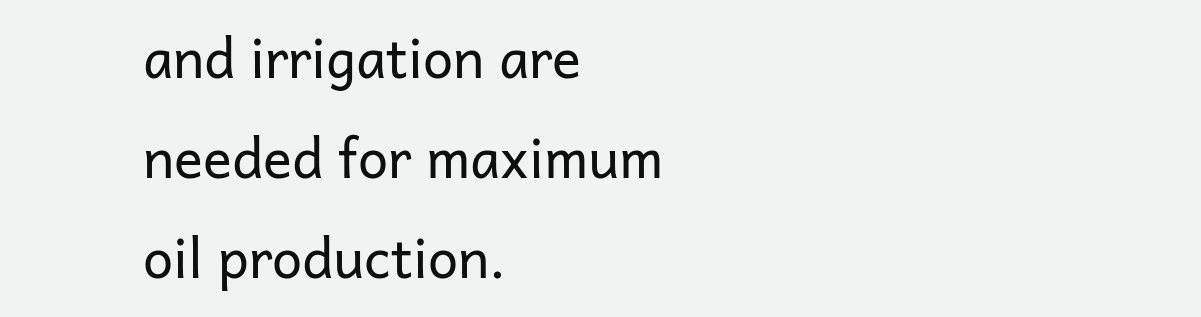and irrigation are needed for maximum oil production.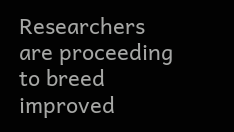Researchers are proceeding to breed improved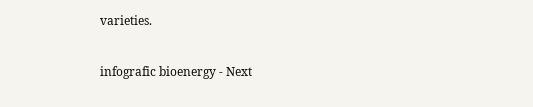varieties.

infografic bioenergy - Next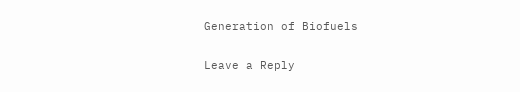Generation of Biofuels


Leave a Reply